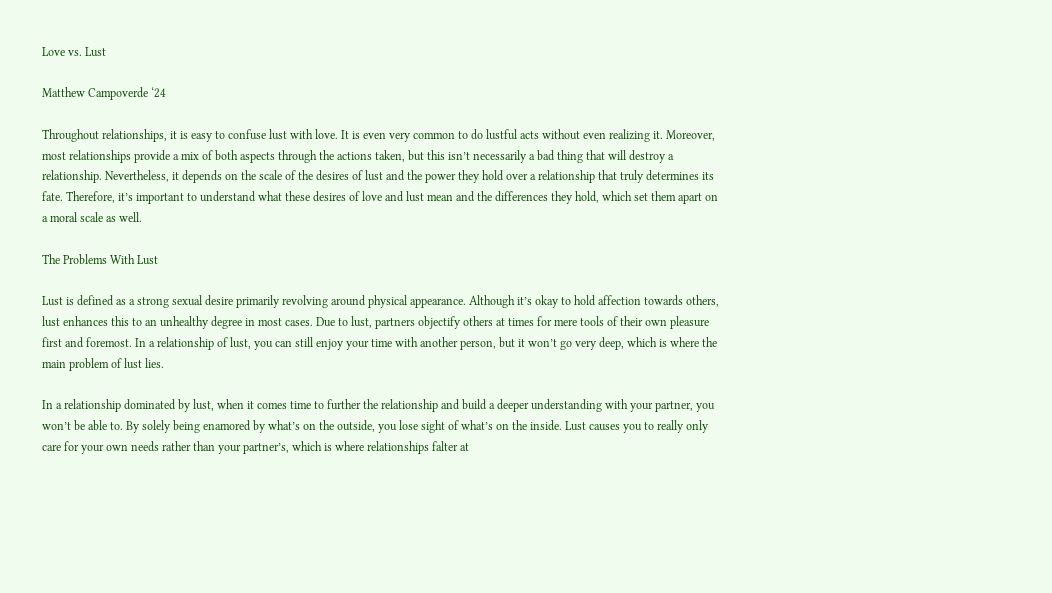Love vs. Lust

Matthew Campoverde ‘24

Throughout relationships, it is easy to confuse lust with love. It is even very common to do lustful acts without even realizing it. Moreover, most relationships provide a mix of both aspects through the actions taken, but this isn’t necessarily a bad thing that will destroy a relationship. Nevertheless, it depends on the scale of the desires of lust and the power they hold over a relationship that truly determines its fate. Therefore, it’s important to understand what these desires of love and lust mean and the differences they hold, which set them apart on a moral scale as well.

The Problems With Lust

Lust is defined as a strong sexual desire primarily revolving around physical appearance. Although it’s okay to hold affection towards others, lust enhances this to an unhealthy degree in most cases. Due to lust, partners objectify others at times for mere tools of their own pleasure first and foremost. In a relationship of lust, you can still enjoy your time with another person, but it won’t go very deep, which is where the main problem of lust lies.

In a relationship dominated by lust, when it comes time to further the relationship and build a deeper understanding with your partner, you won’t be able to. By solely being enamored by what’s on the outside, you lose sight of what’s on the inside. Lust causes you to really only care for your own needs rather than your partner’s, which is where relationships falter at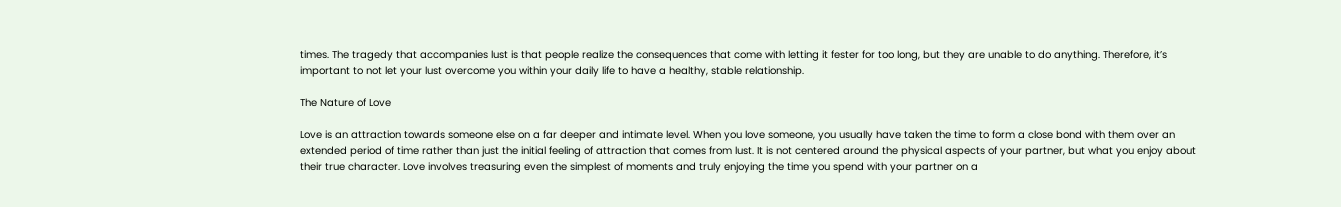times. The tragedy that accompanies lust is that people realize the consequences that come with letting it fester for too long, but they are unable to do anything. Therefore, it’s important to not let your lust overcome you within your daily life to have a healthy, stable relationship.

The Nature of Love

Love is an attraction towards someone else on a far deeper and intimate level. When you love someone, you usually have taken the time to form a close bond with them over an extended period of time rather than just the initial feeling of attraction that comes from lust. It is not centered around the physical aspects of your partner, but what you enjoy about their true character. Love involves treasuring even the simplest of moments and truly enjoying the time you spend with your partner on a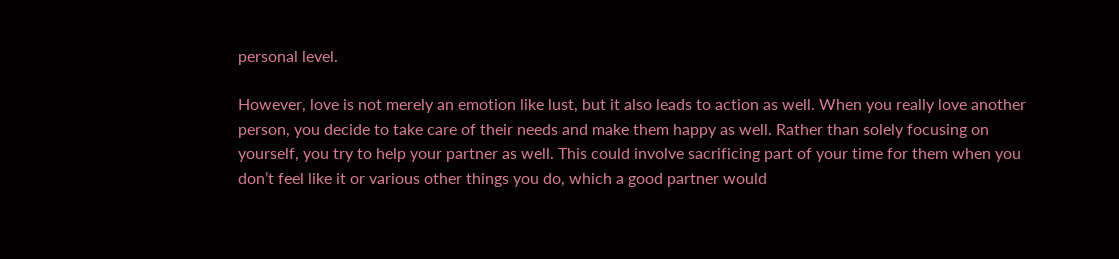personal level.

However, love is not merely an emotion like lust, but it also leads to action as well. When you really love another person, you decide to take care of their needs and make them happy as well. Rather than solely focusing on yourself, you try to help your partner as well. This could involve sacrificing part of your time for them when you don’t feel like it or various other things you do, which a good partner would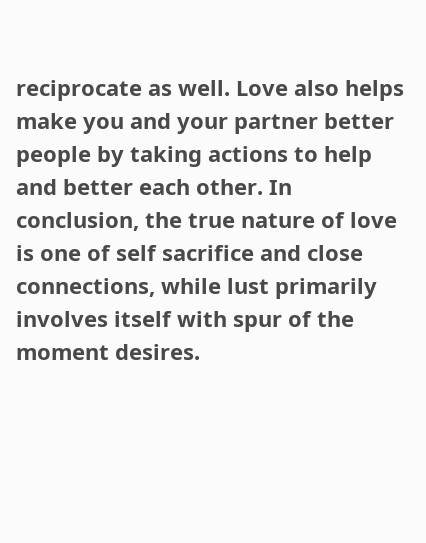reciprocate as well. Love also helps make you and your partner better people by taking actions to help and better each other. In conclusion, the true nature of love is one of self sacrifice and close connections, while lust primarily involves itself with spur of the moment desires.